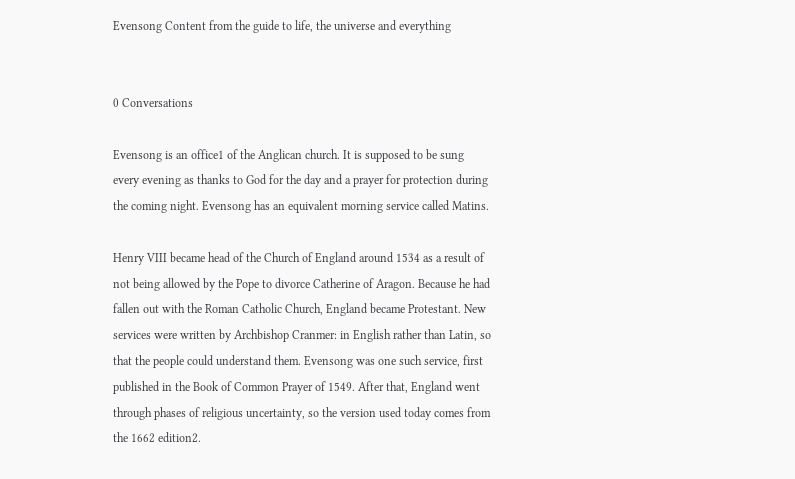Evensong Content from the guide to life, the universe and everything


0 Conversations

Evensong is an office1 of the Anglican church. It is supposed to be sung every evening as thanks to God for the day and a prayer for protection during the coming night. Evensong has an equivalent morning service called Matins.

Henry VIII became head of the Church of England around 1534 as a result of not being allowed by the Pope to divorce Catherine of Aragon. Because he had fallen out with the Roman Catholic Church, England became Protestant. New services were written by Archbishop Cranmer: in English rather than Latin, so that the people could understand them. Evensong was one such service, first published in the Book of Common Prayer of 1549. After that, England went through phases of religious uncertainty, so the version used today comes from the 1662 edition2.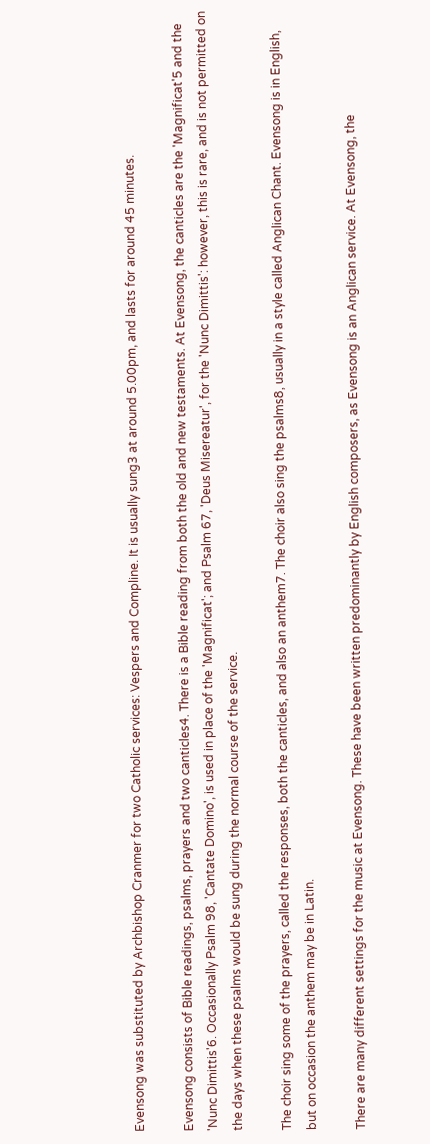Evensong was substituted by Archbishop Cranmer for two Catholic services: Vespers and Compline. It is usually sung3 at around 5.00pm, and lasts for around 45 minutes.

Evensong consists of Bible readings, psalms, prayers and two canticles4. There is a Bible reading from both the old and new testaments. At Evensong, the canticles are the 'Magnificat'5 and the 'Nunc Dimittis'6. Occasionally Psalm 98, 'Cantate Domino', is used in place of the 'Magnificat'; and Psalm 67, 'Deus Misereatur', for the 'Nunc Dimittis': however, this is rare, and is not permitted on the days when these psalms would be sung during the normal course of the service.

The choir sing some of the prayers, called the responses, both the canticles, and also an anthem7. The choir also sing the psalms8, usually in a style called Anglican Chant. Evensong is in English, but on occasion the anthem may be in Latin.

There are many different settings for the music at Evensong. These have been written predominantly by English composers, as Evensong is an Anglican service. At Evensong, the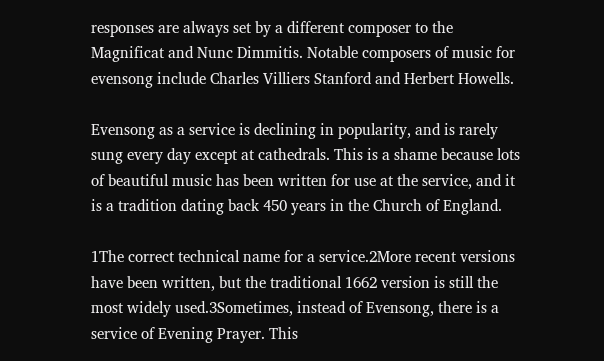responses are always set by a different composer to the Magnificat and Nunc Dimmitis. Notable composers of music for evensong include Charles Villiers Stanford and Herbert Howells.

Evensong as a service is declining in popularity, and is rarely sung every day except at cathedrals. This is a shame because lots of beautiful music has been written for use at the service, and it is a tradition dating back 450 years in the Church of England.

1The correct technical name for a service.2More recent versions have been written, but the traditional 1662 version is still the most widely used.3Sometimes, instead of Evensong, there is a service of Evening Prayer. This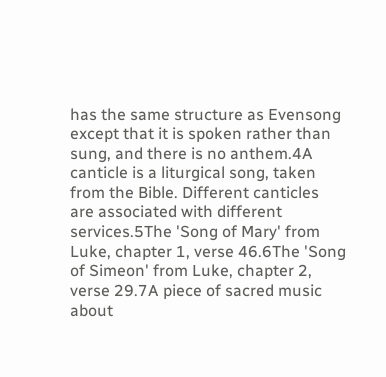has the same structure as Evensong except that it is spoken rather than sung, and there is no anthem.4A canticle is a liturgical song, taken from the Bible. Different canticles are associated with different services.5The 'Song of Mary' from Luke, chapter 1, verse 46.6The 'Song of Simeon' from Luke, chapter 2, verse 29.7A piece of sacred music about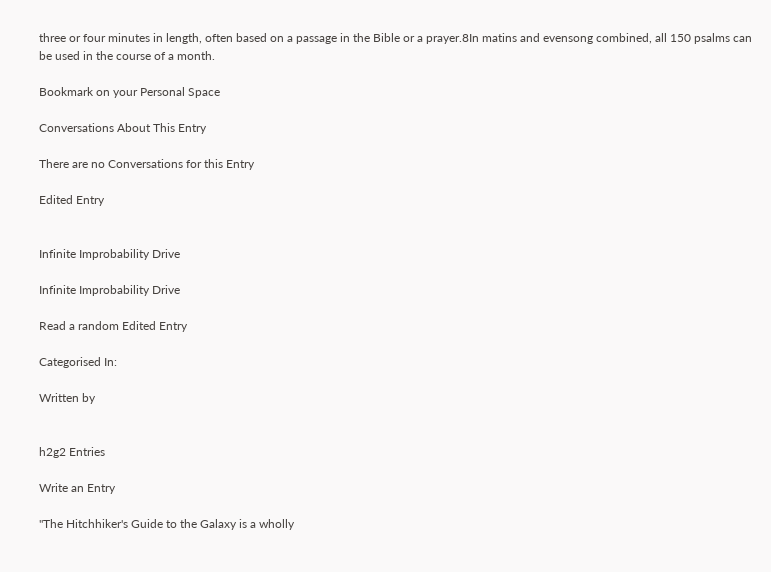three or four minutes in length, often based on a passage in the Bible or a prayer.8In matins and evensong combined, all 150 psalms can be used in the course of a month.

Bookmark on your Personal Space

Conversations About This Entry

There are no Conversations for this Entry

Edited Entry


Infinite Improbability Drive

Infinite Improbability Drive

Read a random Edited Entry

Categorised In:

Written by


h2g2 Entries

Write an Entry

"The Hitchhiker's Guide to the Galaxy is a wholly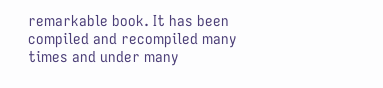remarkable book. It has been compiled and recompiled many times and under many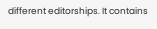different editorships. It contains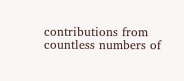contributions from countless numbers of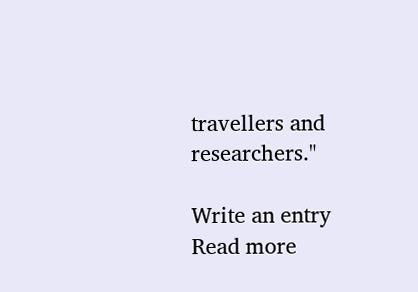travellers and researchers."

Write an entry
Read more